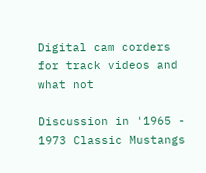Digital cam corders for track videos and what not

Discussion in '1965 - 1973 Classic Mustangs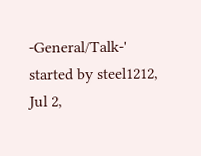-General/Talk-' started by steel1212, Jul 2,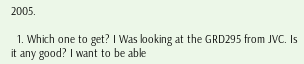2005.

  1. Which one to get? I Was looking at the GRD295 from JVC. Is it any good? I want to be able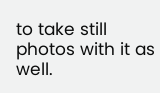to take still photos with it as well.